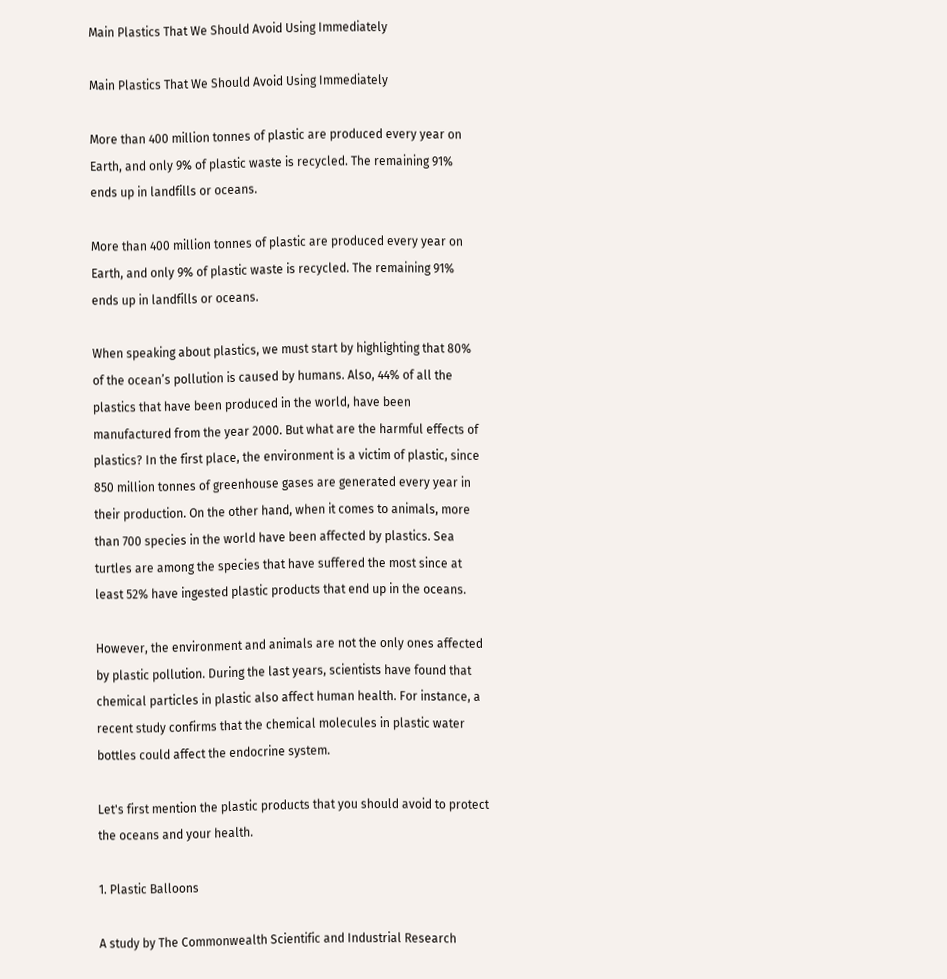Main Plastics That We Should Avoid Using Immediately

Main Plastics That We Should Avoid Using Immediately

More than 400 million tonnes of plastic are produced every year on Earth, and only 9% of plastic waste is recycled. The remaining 91% ends up in landfills or oceans.

More than 400 million tonnes of plastic are produced every year on Earth, and only 9% of plastic waste is recycled. The remaining 91% ends up in landfills or oceans.

When speaking about plastics, we must start by highlighting that 80% of the ocean’s pollution is caused by humans. Also, 44% of all the plastics that have been produced in the world, have been manufactured from the year 2000. But what are the harmful effects of plastics? In the first place, the environment is a victim of plastic, since 850 million tonnes of greenhouse gases are generated every year in their production. On the other hand, when it comes to animals, more than 700 species in the world have been affected by plastics. Sea turtles are among the species that have suffered the most since at least 52% have ingested plastic products that end up in the oceans.

However, the environment and animals are not the only ones affected by plastic pollution. During the last years, scientists have found that chemical particles in plastic also affect human health. For instance, a recent study confirms that the chemical molecules in plastic water bottles could affect the endocrine system.

Let's first mention the plastic products that you should avoid to protect the oceans and your health.

1. Plastic Balloons

A study by The Commonwealth Scientific and Industrial Research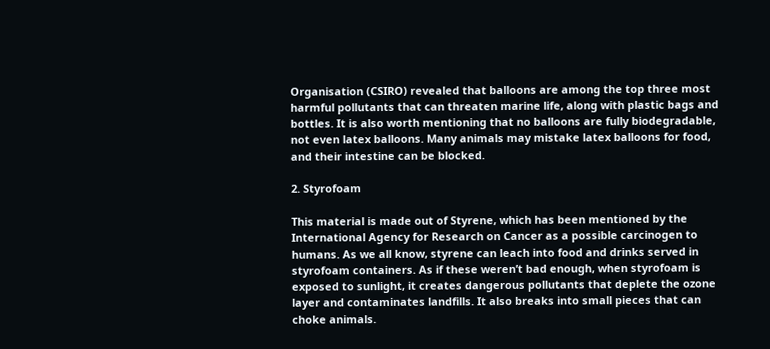Organisation (CSIRO) revealed that balloons are among the top three most harmful pollutants that can threaten marine life, along with plastic bags and bottles. It is also worth mentioning that no balloons are fully biodegradable, not even latex balloons. Many animals may mistake latex balloons for food, and their intestine can be blocked.

2. Styrofoam

This material is made out of Styrene, which has been mentioned by the International Agency for Research on Cancer as a possible carcinogen to humans. As we all know, styrene can leach into food and drinks served in styrofoam containers. As if these weren’t bad enough, when styrofoam is exposed to sunlight, it creates dangerous pollutants that deplete the ozone layer and contaminates landfills. It also breaks into small pieces that can choke animals.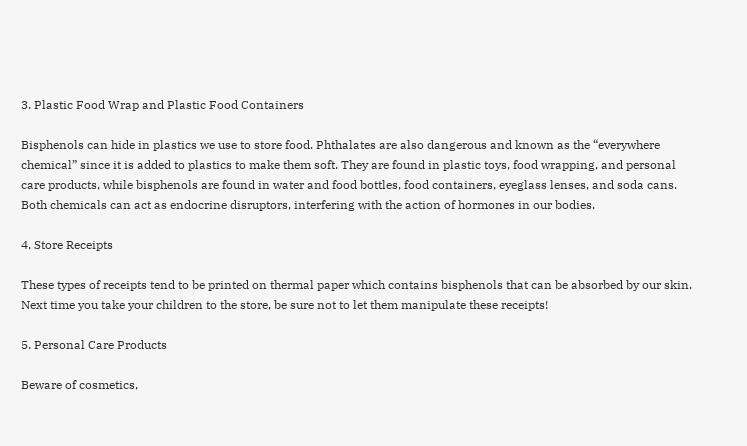3. Plastic Food Wrap and Plastic Food Containers

Bisphenols can hide in plastics we use to store food. Phthalates are also dangerous and known as the “everywhere chemical” since it is added to plastics to make them soft. They are found in plastic toys, food wrapping, and personal care products, while bisphenols are found in water and food bottles, food containers, eyeglass lenses, and soda cans. Both chemicals can act as endocrine disruptors, interfering with the action of hormones in our bodies.

4. Store Receipts

These types of receipts tend to be printed on thermal paper which contains bisphenols that can be absorbed by our skin. Next time you take your children to the store, be sure not to let them manipulate these receipts!

5. Personal Care Products

Beware of cosmetics,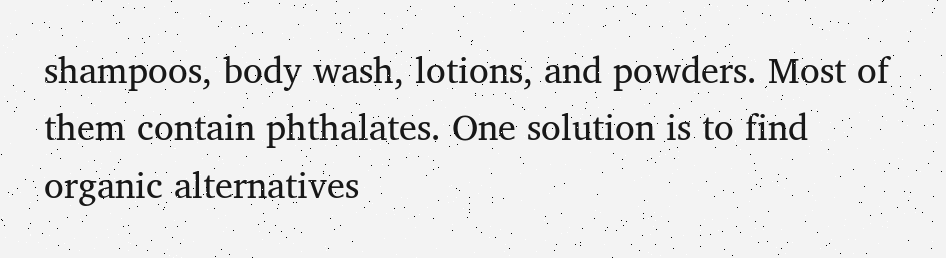shampoos, body wash, lotions, and powders. Most of them contain phthalates. One solution is to find organic alternatives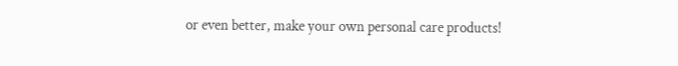or even better, make your own personal care products!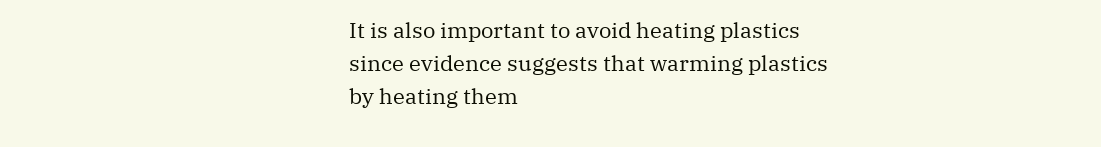It is also important to avoid heating plastics since evidence suggests that warming plastics by heating them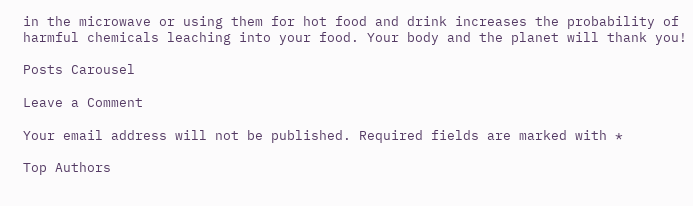in the microwave or using them for hot food and drink increases the probability of harmful chemicals leaching into your food. Your body and the planet will thank you!

Posts Carousel

Leave a Comment

Your email address will not be published. Required fields are marked with *

Top Authors